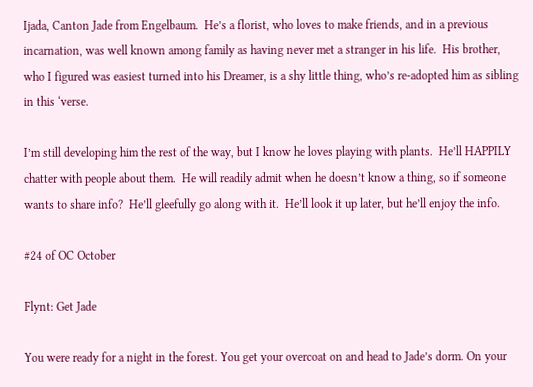Ijada, Canton Jade from Engelbaum.  He’s a florist, who loves to make friends, and in a previous incarnation, was well known among family as having never met a stranger in his life.  His brother, who I figured was easiest turned into his Dreamer, is a shy little thing, who’s re-adopted him as sibling in this ‘verse.

I’m still developing him the rest of the way, but I know he loves playing with plants.  He’ll HAPPILY chatter with people about them.  He will readily admit when he doesn’t know a thing, so if someone wants to share info?  He’ll gleefully go along with it.  He’ll look it up later, but he’ll enjoy the info.

#24 of OC October

Flynt: Get Jade

You were ready for a night in the forest. You get your overcoat on and head to Jade’s dorm. On your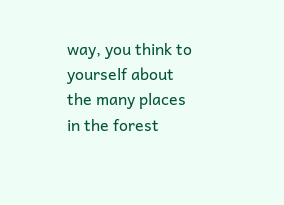way, you think to yourself about the many places in the forest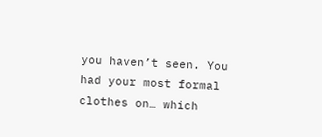you haven’t seen. You had your most formal clothes on… which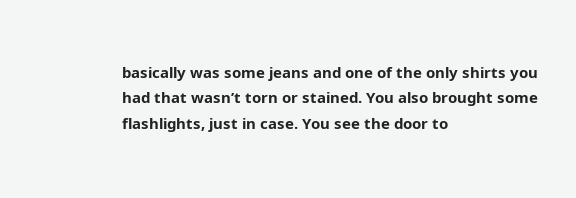basically was some jeans and one of the only shirts you had that wasn’t torn or stained. You also brought some flashlights, just in case. You see the door to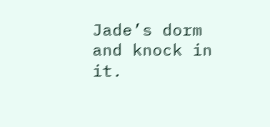Jade’s dorm and knock in it.